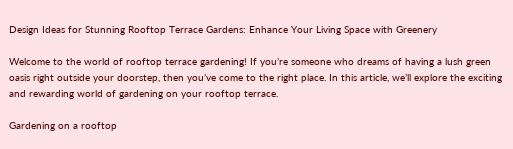Design Ideas for Stunning Rooftop Terrace Gardens: Enhance Your Living Space with Greenery

Welcome to the world of rooftop terrace gardening! If you’re someone who dreams of having a lush green oasis right outside your doorstep, then you’ve come to the right place. In this article, we’ll explore the exciting and rewarding world of gardening on your rooftop terrace.

Gardening on a rooftop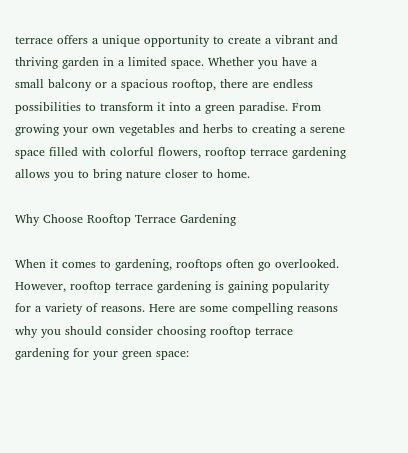terrace offers a unique opportunity to create a vibrant and thriving garden in a limited space. Whether you have a small balcony or a spacious rooftop, there are endless possibilities to transform it into a green paradise. From growing your own vegetables and herbs to creating a serene space filled with colorful flowers, rooftop terrace gardening allows you to bring nature closer to home.

Why Choose Rooftop Terrace Gardening

When it comes to gardening, rooftops often go overlooked. However, rooftop terrace gardening is gaining popularity for a variety of reasons. Here are some compelling reasons why you should consider choosing rooftop terrace gardening for your green space: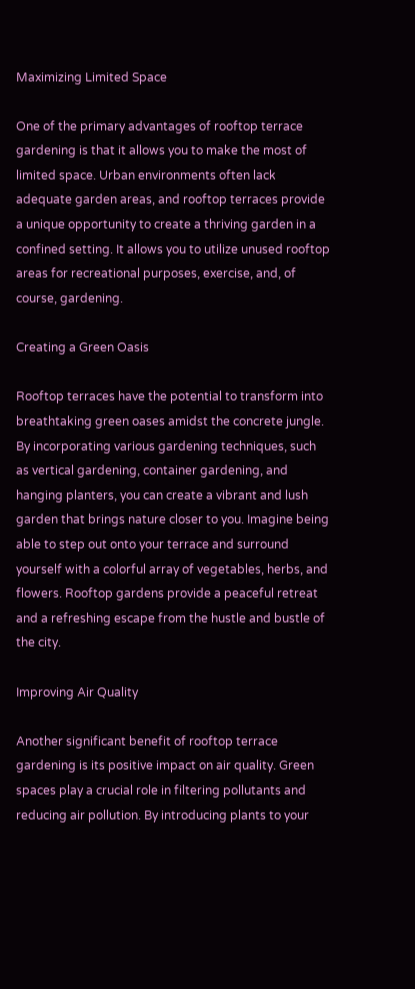Maximizing Limited Space

One of the primary advantages of rooftop terrace gardening is that it allows you to make the most of limited space. Urban environments often lack adequate garden areas, and rooftop terraces provide a unique opportunity to create a thriving garden in a confined setting. It allows you to utilize unused rooftop areas for recreational purposes, exercise, and, of course, gardening.

Creating a Green Oasis

Rooftop terraces have the potential to transform into breathtaking green oases amidst the concrete jungle. By incorporating various gardening techniques, such as vertical gardening, container gardening, and hanging planters, you can create a vibrant and lush garden that brings nature closer to you. Imagine being able to step out onto your terrace and surround yourself with a colorful array of vegetables, herbs, and flowers. Rooftop gardens provide a peaceful retreat and a refreshing escape from the hustle and bustle of the city.

Improving Air Quality

Another significant benefit of rooftop terrace gardening is its positive impact on air quality. Green spaces play a crucial role in filtering pollutants and reducing air pollution. By introducing plants to your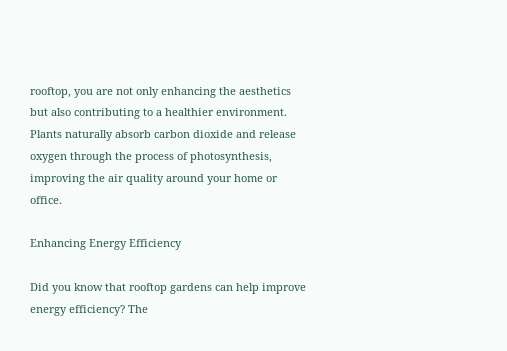rooftop, you are not only enhancing the aesthetics but also contributing to a healthier environment. Plants naturally absorb carbon dioxide and release oxygen through the process of photosynthesis, improving the air quality around your home or office.

Enhancing Energy Efficiency

Did you know that rooftop gardens can help improve energy efficiency? The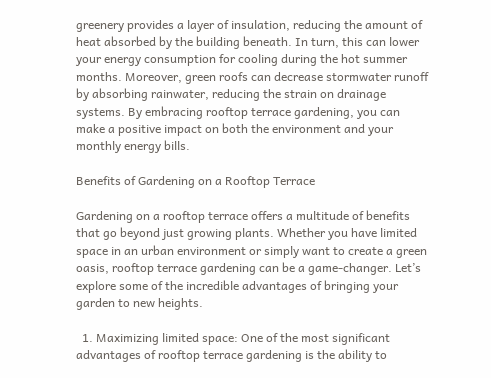greenery provides a layer of insulation, reducing the amount of heat absorbed by the building beneath. In turn, this can lower your energy consumption for cooling during the hot summer months. Moreover, green roofs can decrease stormwater runoff by absorbing rainwater, reducing the strain on drainage systems. By embracing rooftop terrace gardening, you can make a positive impact on both the environment and your monthly energy bills.

Benefits of Gardening on a Rooftop Terrace

Gardening on a rooftop terrace offers a multitude of benefits that go beyond just growing plants. Whether you have limited space in an urban environment or simply want to create a green oasis, rooftop terrace gardening can be a game-changer. Let’s explore some of the incredible advantages of bringing your garden to new heights.

  1. Maximizing limited space: One of the most significant advantages of rooftop terrace gardening is the ability to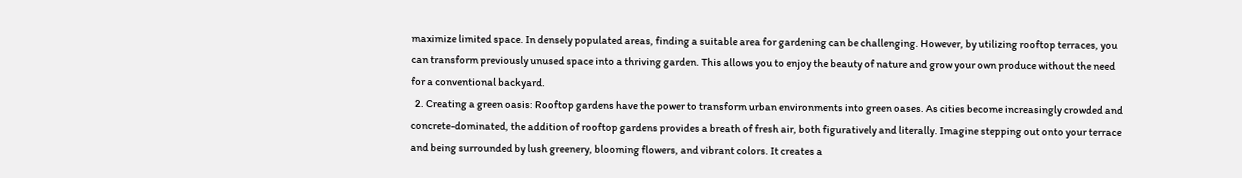maximize limited space. In densely populated areas, finding a suitable area for gardening can be challenging. However, by utilizing rooftop terraces, you can transform previously unused space into a thriving garden. This allows you to enjoy the beauty of nature and grow your own produce without the need for a conventional backyard.
  2. Creating a green oasis: Rooftop gardens have the power to transform urban environments into green oases. As cities become increasingly crowded and concrete-dominated, the addition of rooftop gardens provides a breath of fresh air, both figuratively and literally. Imagine stepping out onto your terrace and being surrounded by lush greenery, blooming flowers, and vibrant colors. It creates a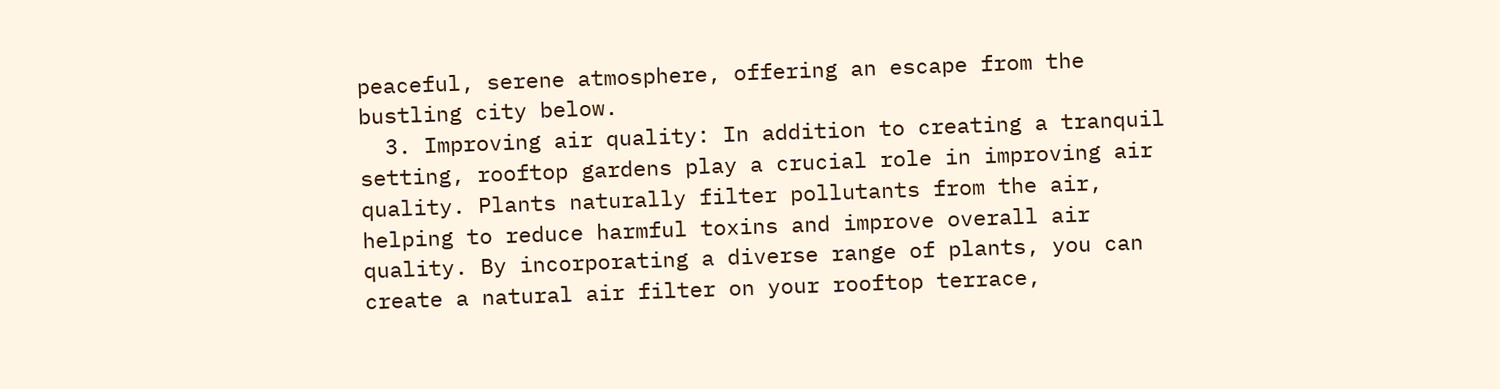peaceful, serene atmosphere, offering an escape from the bustling city below.
  3. Improving air quality: In addition to creating a tranquil setting, rooftop gardens play a crucial role in improving air quality. Plants naturally filter pollutants from the air, helping to reduce harmful toxins and improve overall air quality. By incorporating a diverse range of plants, you can create a natural air filter on your rooftop terrace,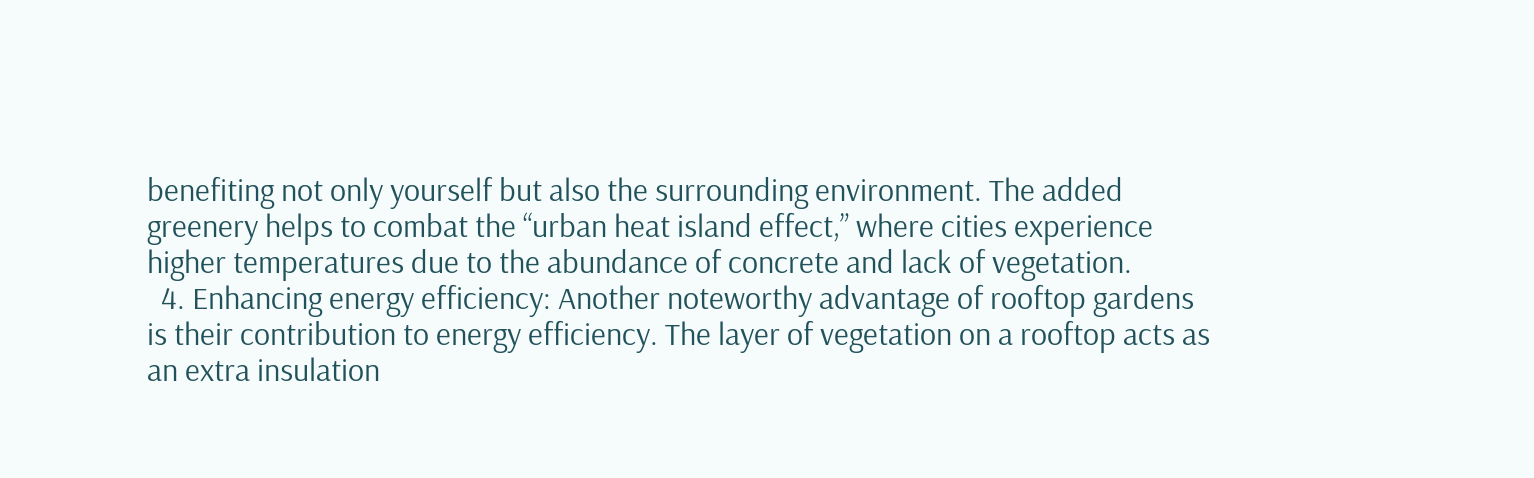benefiting not only yourself but also the surrounding environment. The added greenery helps to combat the “urban heat island effect,” where cities experience higher temperatures due to the abundance of concrete and lack of vegetation.
  4. Enhancing energy efficiency: Another noteworthy advantage of rooftop gardens is their contribution to energy efficiency. The layer of vegetation on a rooftop acts as an extra insulation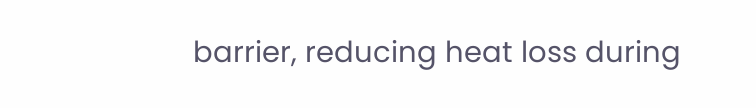barrier, reducing heat loss during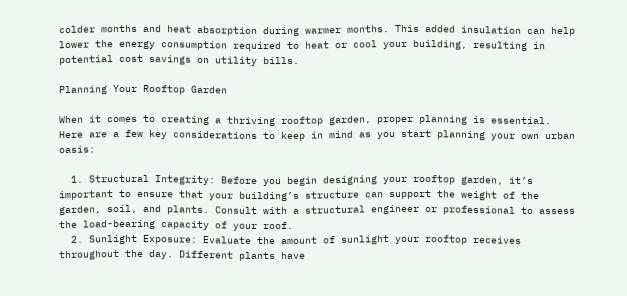colder months and heat absorption during warmer months. This added insulation can help lower the energy consumption required to heat or cool your building, resulting in potential cost savings on utility bills.

Planning Your Rooftop Garden

When it comes to creating a thriving rooftop garden, proper planning is essential. Here are a few key considerations to keep in mind as you start planning your own urban oasis:

  1. Structural Integrity: Before you begin designing your rooftop garden, it’s important to ensure that your building’s structure can support the weight of the garden, soil, and plants. Consult with a structural engineer or professional to assess the load-bearing capacity of your roof.
  2. Sunlight Exposure: Evaluate the amount of sunlight your rooftop receives throughout the day. Different plants have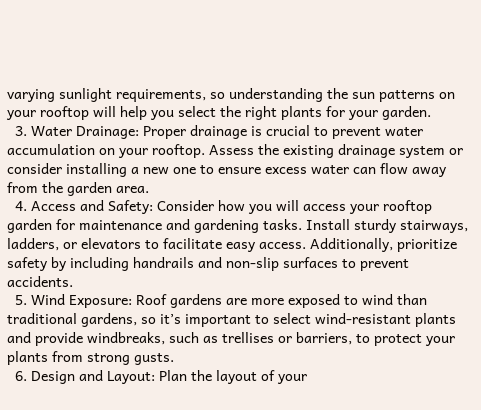varying sunlight requirements, so understanding the sun patterns on your rooftop will help you select the right plants for your garden.
  3. Water Drainage: Proper drainage is crucial to prevent water accumulation on your rooftop. Assess the existing drainage system or consider installing a new one to ensure excess water can flow away from the garden area.
  4. Access and Safety: Consider how you will access your rooftop garden for maintenance and gardening tasks. Install sturdy stairways, ladders, or elevators to facilitate easy access. Additionally, prioritize safety by including handrails and non-slip surfaces to prevent accidents.
  5. Wind Exposure: Roof gardens are more exposed to wind than traditional gardens, so it’s important to select wind-resistant plants and provide windbreaks, such as trellises or barriers, to protect your plants from strong gusts.
  6. Design and Layout: Plan the layout of your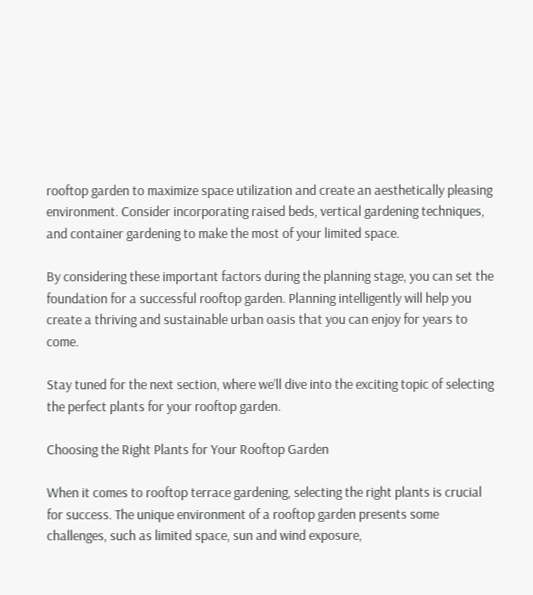rooftop garden to maximize space utilization and create an aesthetically pleasing environment. Consider incorporating raised beds, vertical gardening techniques, and container gardening to make the most of your limited space.

By considering these important factors during the planning stage, you can set the foundation for a successful rooftop garden. Planning intelligently will help you create a thriving and sustainable urban oasis that you can enjoy for years to come.

Stay tuned for the next section, where we’ll dive into the exciting topic of selecting the perfect plants for your rooftop garden.

Choosing the Right Plants for Your Rooftop Garden

When it comes to rooftop terrace gardening, selecting the right plants is crucial for success. The unique environment of a rooftop garden presents some challenges, such as limited space, sun and wind exposure,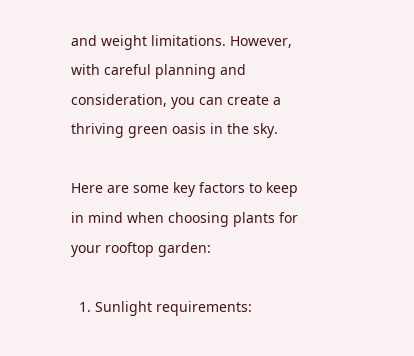and weight limitations. However, with careful planning and consideration, you can create a thriving green oasis in the sky.

Here are some key factors to keep in mind when choosing plants for your rooftop garden:

  1. Sunlight requirements: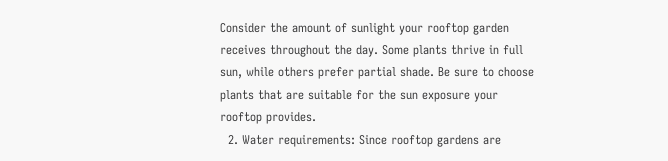Consider the amount of sunlight your rooftop garden receives throughout the day. Some plants thrive in full sun, while others prefer partial shade. Be sure to choose plants that are suitable for the sun exposure your rooftop provides.
  2. Water requirements: Since rooftop gardens are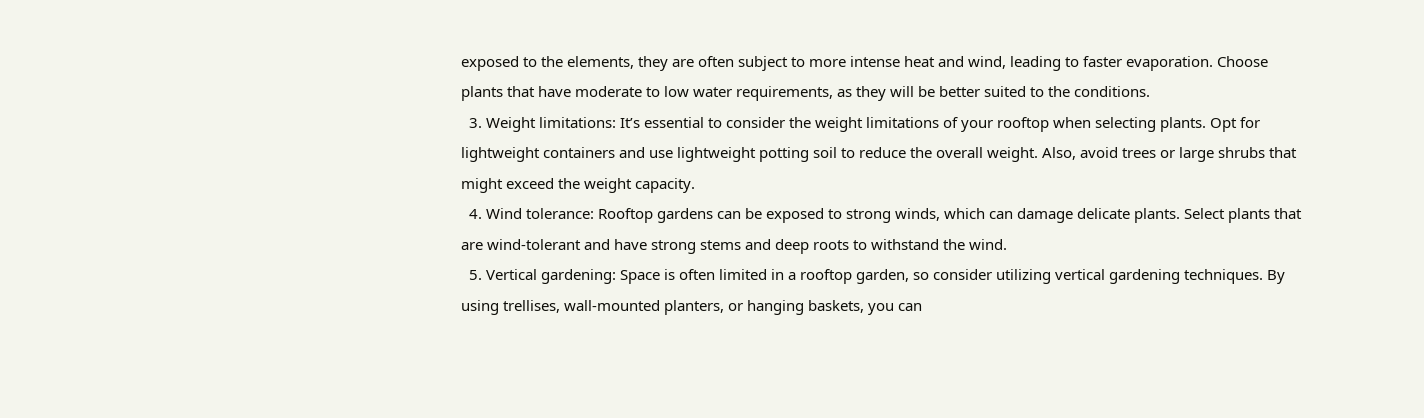exposed to the elements, they are often subject to more intense heat and wind, leading to faster evaporation. Choose plants that have moderate to low water requirements, as they will be better suited to the conditions.
  3. Weight limitations: It’s essential to consider the weight limitations of your rooftop when selecting plants. Opt for lightweight containers and use lightweight potting soil to reduce the overall weight. Also, avoid trees or large shrubs that might exceed the weight capacity.
  4. Wind tolerance: Rooftop gardens can be exposed to strong winds, which can damage delicate plants. Select plants that are wind-tolerant and have strong stems and deep roots to withstand the wind.
  5. Vertical gardening: Space is often limited in a rooftop garden, so consider utilizing vertical gardening techniques. By using trellises, wall-mounted planters, or hanging baskets, you can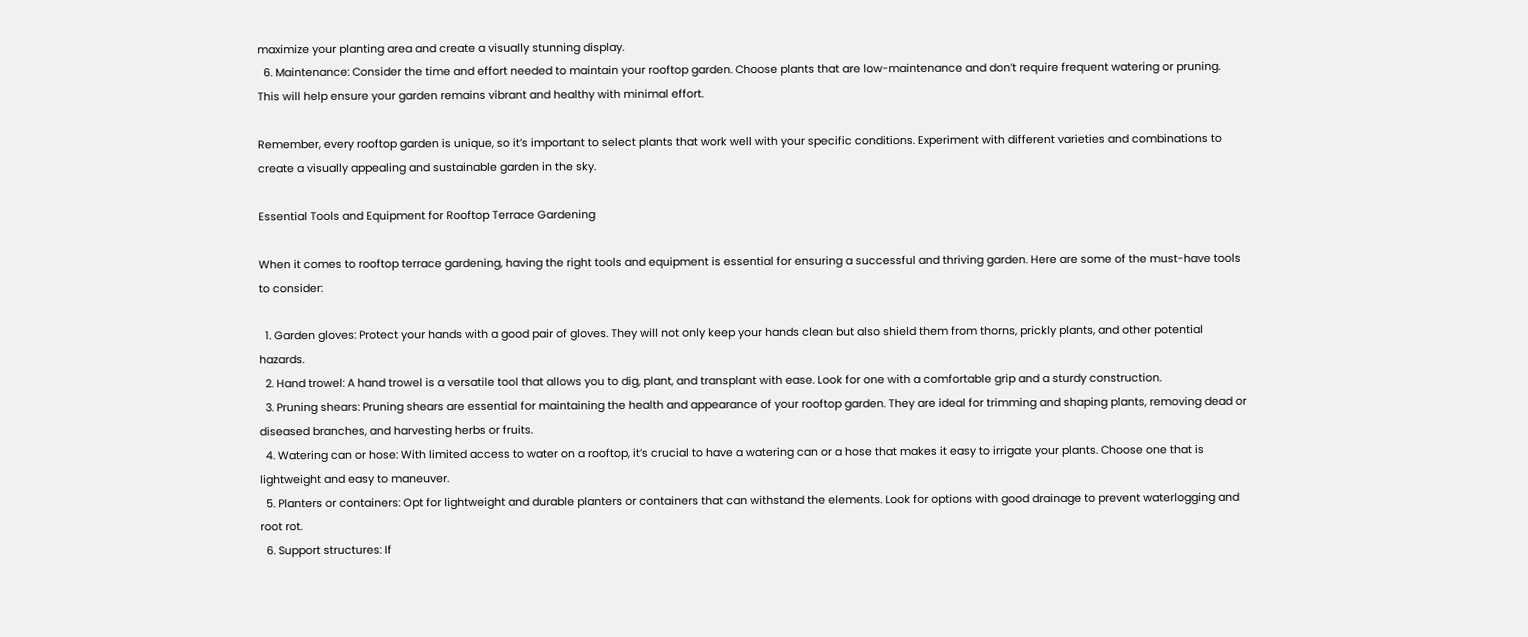maximize your planting area and create a visually stunning display.
  6. Maintenance: Consider the time and effort needed to maintain your rooftop garden. Choose plants that are low-maintenance and don’t require frequent watering or pruning. This will help ensure your garden remains vibrant and healthy with minimal effort.

Remember, every rooftop garden is unique, so it’s important to select plants that work well with your specific conditions. Experiment with different varieties and combinations to create a visually appealing and sustainable garden in the sky.

Essential Tools and Equipment for Rooftop Terrace Gardening

When it comes to rooftop terrace gardening, having the right tools and equipment is essential for ensuring a successful and thriving garden. Here are some of the must-have tools to consider:

  1. Garden gloves: Protect your hands with a good pair of gloves. They will not only keep your hands clean but also shield them from thorns, prickly plants, and other potential hazards.
  2. Hand trowel: A hand trowel is a versatile tool that allows you to dig, plant, and transplant with ease. Look for one with a comfortable grip and a sturdy construction.
  3. Pruning shears: Pruning shears are essential for maintaining the health and appearance of your rooftop garden. They are ideal for trimming and shaping plants, removing dead or diseased branches, and harvesting herbs or fruits.
  4. Watering can or hose: With limited access to water on a rooftop, it’s crucial to have a watering can or a hose that makes it easy to irrigate your plants. Choose one that is lightweight and easy to maneuver.
  5. Planters or containers: Opt for lightweight and durable planters or containers that can withstand the elements. Look for options with good drainage to prevent waterlogging and root rot.
  6. Support structures: If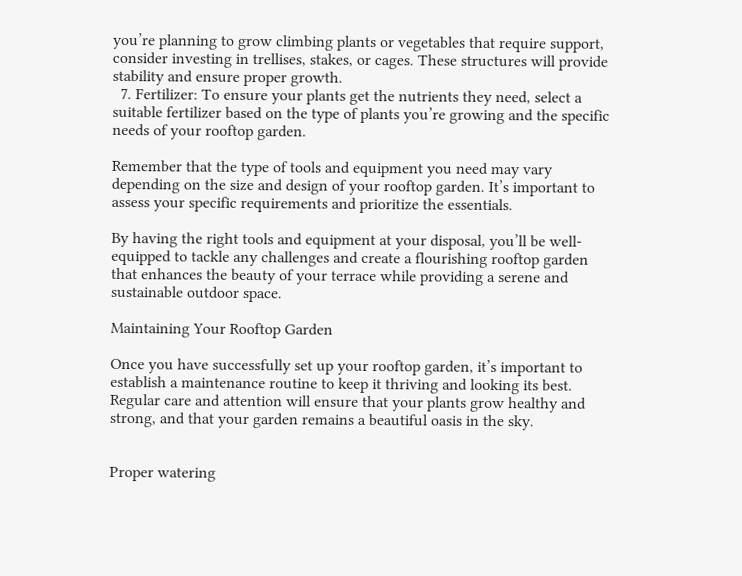you’re planning to grow climbing plants or vegetables that require support, consider investing in trellises, stakes, or cages. These structures will provide stability and ensure proper growth.
  7. Fertilizer: To ensure your plants get the nutrients they need, select a suitable fertilizer based on the type of plants you’re growing and the specific needs of your rooftop garden.

Remember that the type of tools and equipment you need may vary depending on the size and design of your rooftop garden. It’s important to assess your specific requirements and prioritize the essentials.

By having the right tools and equipment at your disposal, you’ll be well-equipped to tackle any challenges and create a flourishing rooftop garden that enhances the beauty of your terrace while providing a serene and sustainable outdoor space.

Maintaining Your Rooftop Garden

Once you have successfully set up your rooftop garden, it’s important to establish a maintenance routine to keep it thriving and looking its best. Regular care and attention will ensure that your plants grow healthy and strong, and that your garden remains a beautiful oasis in the sky.


Proper watering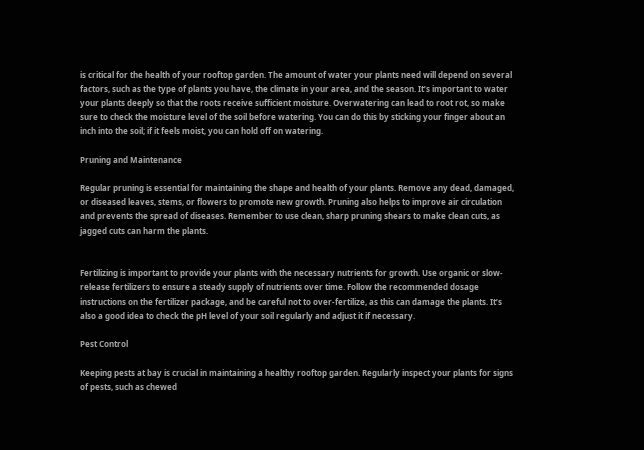is critical for the health of your rooftop garden. The amount of water your plants need will depend on several factors, such as the type of plants you have, the climate in your area, and the season. It’s important to water your plants deeply so that the roots receive sufficient moisture. Overwatering can lead to root rot, so make sure to check the moisture level of the soil before watering. You can do this by sticking your finger about an inch into the soil; if it feels moist, you can hold off on watering.

Pruning and Maintenance

Regular pruning is essential for maintaining the shape and health of your plants. Remove any dead, damaged, or diseased leaves, stems, or flowers to promote new growth. Pruning also helps to improve air circulation and prevents the spread of diseases. Remember to use clean, sharp pruning shears to make clean cuts, as jagged cuts can harm the plants.


Fertilizing is important to provide your plants with the necessary nutrients for growth. Use organic or slow-release fertilizers to ensure a steady supply of nutrients over time. Follow the recommended dosage instructions on the fertilizer package, and be careful not to over-fertilize, as this can damage the plants. It’s also a good idea to check the pH level of your soil regularly and adjust it if necessary.

Pest Control

Keeping pests at bay is crucial in maintaining a healthy rooftop garden. Regularly inspect your plants for signs of pests, such as chewed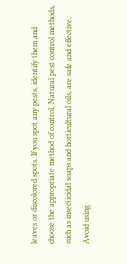leaves or discolored spots. If you spot any pests, identify them and choose the appropriate method of control. Natural pest control methods, such as insecticidal soaps and horticultural oils, are safe and effective. Avoid using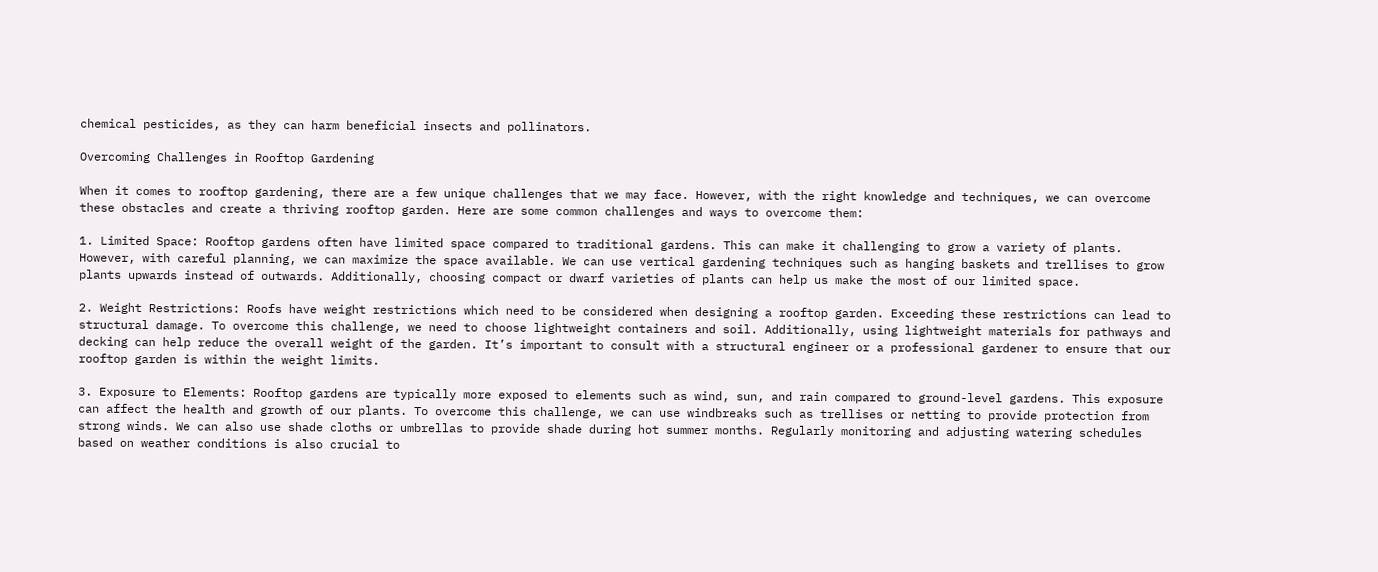chemical pesticides, as they can harm beneficial insects and pollinators.

Overcoming Challenges in Rooftop Gardening

When it comes to rooftop gardening, there are a few unique challenges that we may face. However, with the right knowledge and techniques, we can overcome these obstacles and create a thriving rooftop garden. Here are some common challenges and ways to overcome them:

1. Limited Space: Rooftop gardens often have limited space compared to traditional gardens. This can make it challenging to grow a variety of plants. However, with careful planning, we can maximize the space available. We can use vertical gardening techniques such as hanging baskets and trellises to grow plants upwards instead of outwards. Additionally, choosing compact or dwarf varieties of plants can help us make the most of our limited space.

2. Weight Restrictions: Roofs have weight restrictions which need to be considered when designing a rooftop garden. Exceeding these restrictions can lead to structural damage. To overcome this challenge, we need to choose lightweight containers and soil. Additionally, using lightweight materials for pathways and decking can help reduce the overall weight of the garden. It’s important to consult with a structural engineer or a professional gardener to ensure that our rooftop garden is within the weight limits.

3. Exposure to Elements: Rooftop gardens are typically more exposed to elements such as wind, sun, and rain compared to ground-level gardens. This exposure can affect the health and growth of our plants. To overcome this challenge, we can use windbreaks such as trellises or netting to provide protection from strong winds. We can also use shade cloths or umbrellas to provide shade during hot summer months. Regularly monitoring and adjusting watering schedules based on weather conditions is also crucial to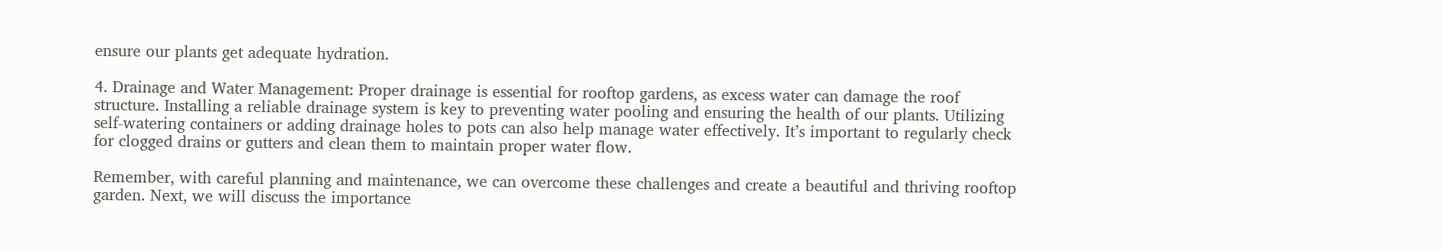ensure our plants get adequate hydration.

4. Drainage and Water Management: Proper drainage is essential for rooftop gardens, as excess water can damage the roof structure. Installing a reliable drainage system is key to preventing water pooling and ensuring the health of our plants. Utilizing self-watering containers or adding drainage holes to pots can also help manage water effectively. It’s important to regularly check for clogged drains or gutters and clean them to maintain proper water flow.

Remember, with careful planning and maintenance, we can overcome these challenges and create a beautiful and thriving rooftop garden. Next, we will discuss the importance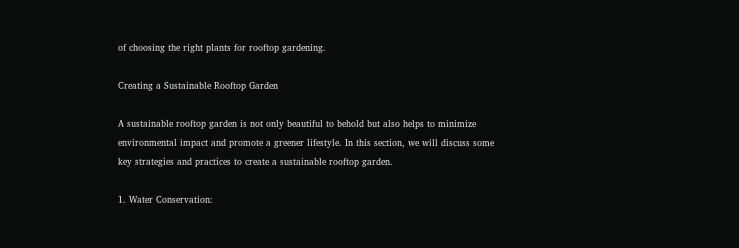of choosing the right plants for rooftop gardening.

Creating a Sustainable Rooftop Garden

A sustainable rooftop garden is not only beautiful to behold but also helps to minimize environmental impact and promote a greener lifestyle. In this section, we will discuss some key strategies and practices to create a sustainable rooftop garden.

1. Water Conservation: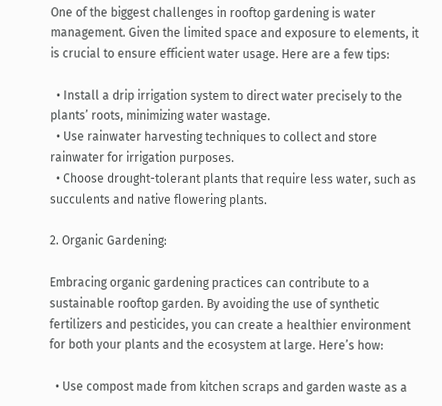One of the biggest challenges in rooftop gardening is water management. Given the limited space and exposure to elements, it is crucial to ensure efficient water usage. Here are a few tips:

  • Install a drip irrigation system to direct water precisely to the plants’ roots, minimizing water wastage.
  • Use rainwater harvesting techniques to collect and store rainwater for irrigation purposes.
  • Choose drought-tolerant plants that require less water, such as succulents and native flowering plants.

2. Organic Gardening:

Embracing organic gardening practices can contribute to a sustainable rooftop garden. By avoiding the use of synthetic fertilizers and pesticides, you can create a healthier environment for both your plants and the ecosystem at large. Here’s how:

  • Use compost made from kitchen scraps and garden waste as a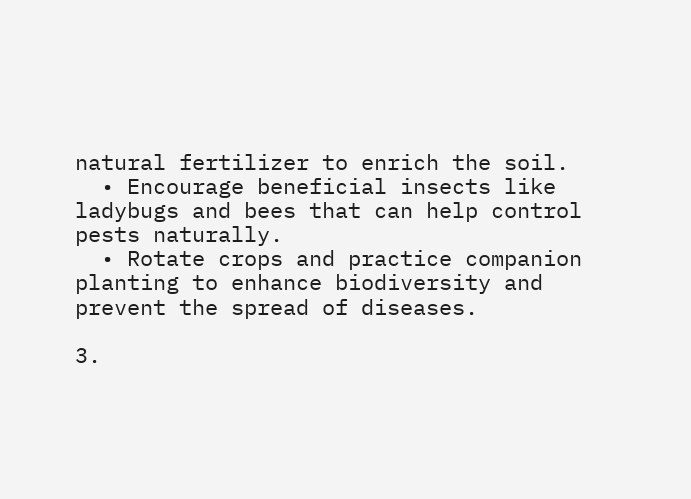natural fertilizer to enrich the soil.
  • Encourage beneficial insects like ladybugs and bees that can help control pests naturally.
  • Rotate crops and practice companion planting to enhance biodiversity and prevent the spread of diseases.

3.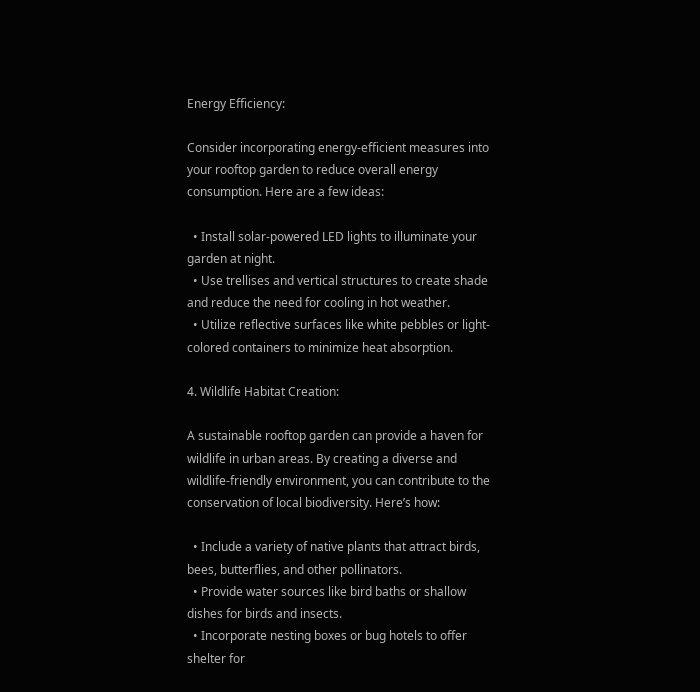Energy Efficiency:

Consider incorporating energy-efficient measures into your rooftop garden to reduce overall energy consumption. Here are a few ideas:

  • Install solar-powered LED lights to illuminate your garden at night.
  • Use trellises and vertical structures to create shade and reduce the need for cooling in hot weather.
  • Utilize reflective surfaces like white pebbles or light-colored containers to minimize heat absorption.

4. Wildlife Habitat Creation:

A sustainable rooftop garden can provide a haven for wildlife in urban areas. By creating a diverse and wildlife-friendly environment, you can contribute to the conservation of local biodiversity. Here’s how:

  • Include a variety of native plants that attract birds, bees, butterflies, and other pollinators.
  • Provide water sources like bird baths or shallow dishes for birds and insects.
  • Incorporate nesting boxes or bug hotels to offer shelter for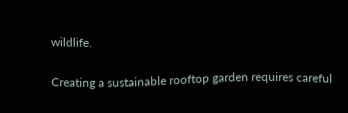wildlife.

Creating a sustainable rooftop garden requires careful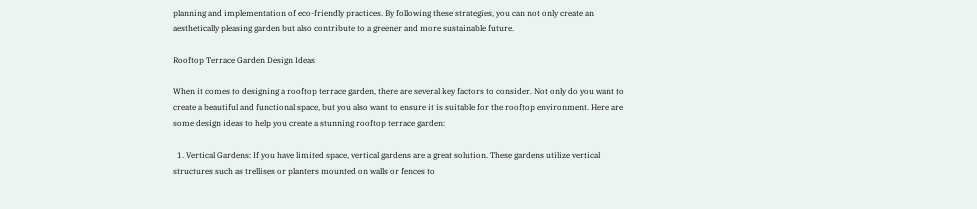planning and implementation of eco-friendly practices. By following these strategies, you can not only create an aesthetically pleasing garden but also contribute to a greener and more sustainable future.

Rooftop Terrace Garden Design Ideas

When it comes to designing a rooftop terrace garden, there are several key factors to consider. Not only do you want to create a beautiful and functional space, but you also want to ensure it is suitable for the rooftop environment. Here are some design ideas to help you create a stunning rooftop terrace garden:

  1. Vertical Gardens: If you have limited space, vertical gardens are a great solution. These gardens utilize vertical structures such as trellises or planters mounted on walls or fences to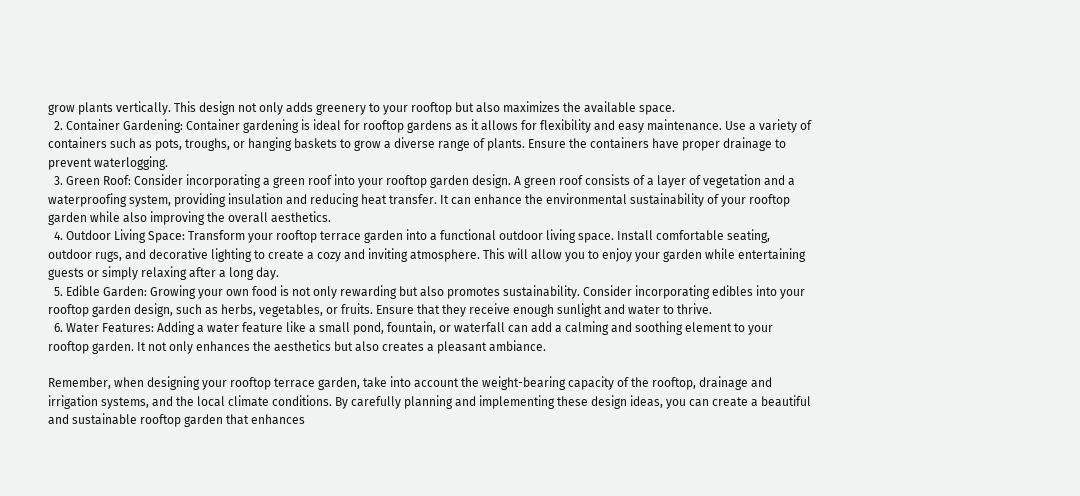grow plants vertically. This design not only adds greenery to your rooftop but also maximizes the available space.
  2. Container Gardening: Container gardening is ideal for rooftop gardens as it allows for flexibility and easy maintenance. Use a variety of containers such as pots, troughs, or hanging baskets to grow a diverse range of plants. Ensure the containers have proper drainage to prevent waterlogging.
  3. Green Roof: Consider incorporating a green roof into your rooftop garden design. A green roof consists of a layer of vegetation and a waterproofing system, providing insulation and reducing heat transfer. It can enhance the environmental sustainability of your rooftop garden while also improving the overall aesthetics.
  4. Outdoor Living Space: Transform your rooftop terrace garden into a functional outdoor living space. Install comfortable seating, outdoor rugs, and decorative lighting to create a cozy and inviting atmosphere. This will allow you to enjoy your garden while entertaining guests or simply relaxing after a long day.
  5. Edible Garden: Growing your own food is not only rewarding but also promotes sustainability. Consider incorporating edibles into your rooftop garden design, such as herbs, vegetables, or fruits. Ensure that they receive enough sunlight and water to thrive.
  6. Water Features: Adding a water feature like a small pond, fountain, or waterfall can add a calming and soothing element to your rooftop garden. It not only enhances the aesthetics but also creates a pleasant ambiance.

Remember, when designing your rooftop terrace garden, take into account the weight-bearing capacity of the rooftop, drainage and irrigation systems, and the local climate conditions. By carefully planning and implementing these design ideas, you can create a beautiful and sustainable rooftop garden that enhances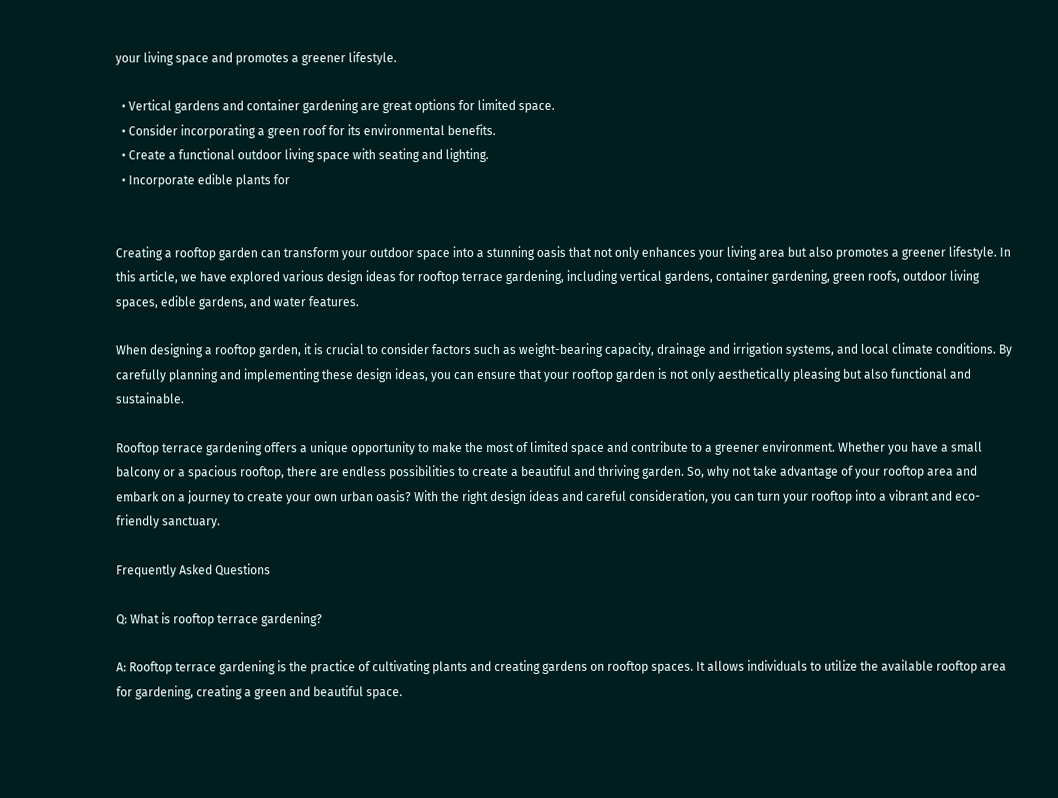your living space and promotes a greener lifestyle.

  • Vertical gardens and container gardening are great options for limited space.
  • Consider incorporating a green roof for its environmental benefits.
  • Create a functional outdoor living space with seating and lighting.
  • Incorporate edible plants for


Creating a rooftop garden can transform your outdoor space into a stunning oasis that not only enhances your living area but also promotes a greener lifestyle. In this article, we have explored various design ideas for rooftop terrace gardening, including vertical gardens, container gardening, green roofs, outdoor living spaces, edible gardens, and water features.

When designing a rooftop garden, it is crucial to consider factors such as weight-bearing capacity, drainage and irrigation systems, and local climate conditions. By carefully planning and implementing these design ideas, you can ensure that your rooftop garden is not only aesthetically pleasing but also functional and sustainable.

Rooftop terrace gardening offers a unique opportunity to make the most of limited space and contribute to a greener environment. Whether you have a small balcony or a spacious rooftop, there are endless possibilities to create a beautiful and thriving garden. So, why not take advantage of your rooftop area and embark on a journey to create your own urban oasis? With the right design ideas and careful consideration, you can turn your rooftop into a vibrant and eco-friendly sanctuary.

Frequently Asked Questions

Q: What is rooftop terrace gardening?

A: Rooftop terrace gardening is the practice of cultivating plants and creating gardens on rooftop spaces. It allows individuals to utilize the available rooftop area for gardening, creating a green and beautiful space.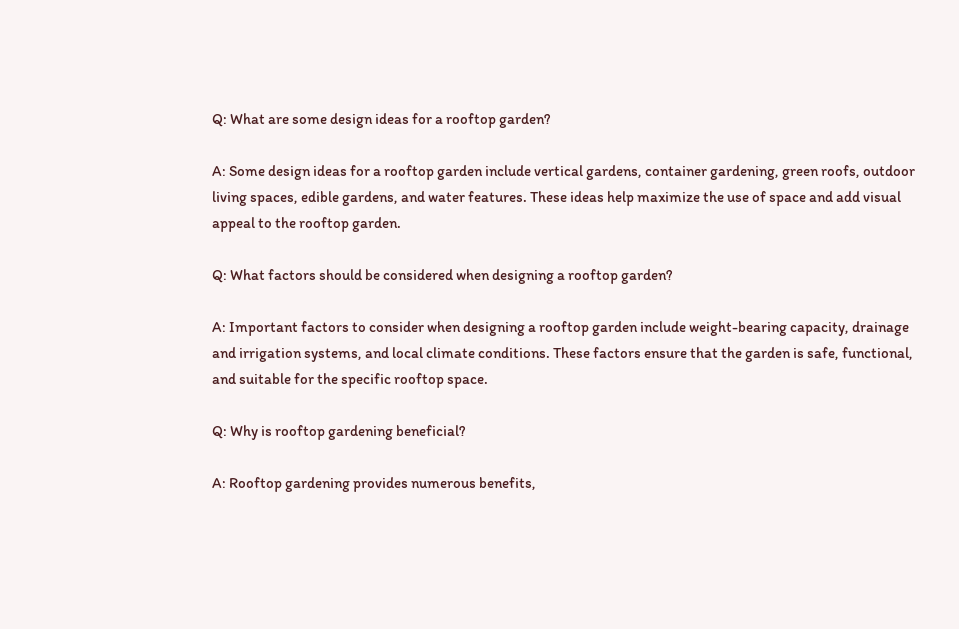Q: What are some design ideas for a rooftop garden?

A: Some design ideas for a rooftop garden include vertical gardens, container gardening, green roofs, outdoor living spaces, edible gardens, and water features. These ideas help maximize the use of space and add visual appeal to the rooftop garden.

Q: What factors should be considered when designing a rooftop garden?

A: Important factors to consider when designing a rooftop garden include weight-bearing capacity, drainage and irrigation systems, and local climate conditions. These factors ensure that the garden is safe, functional, and suitable for the specific rooftop space.

Q: Why is rooftop gardening beneficial?

A: Rooftop gardening provides numerous benefits,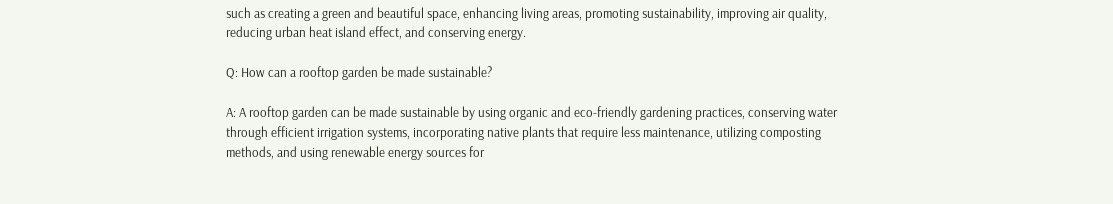such as creating a green and beautiful space, enhancing living areas, promoting sustainability, improving air quality, reducing urban heat island effect, and conserving energy.

Q: How can a rooftop garden be made sustainable?

A: A rooftop garden can be made sustainable by using organic and eco-friendly gardening practices, conserving water through efficient irrigation systems, incorporating native plants that require less maintenance, utilizing composting methods, and using renewable energy sources for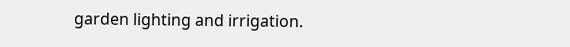garden lighting and irrigation.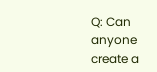Q: Can anyone create a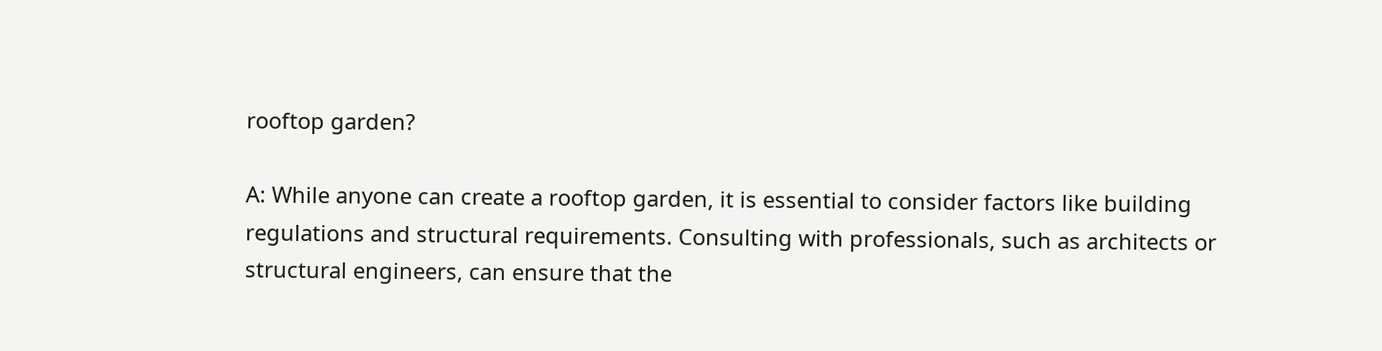rooftop garden?

A: While anyone can create a rooftop garden, it is essential to consider factors like building regulations and structural requirements. Consulting with professionals, such as architects or structural engineers, can ensure that the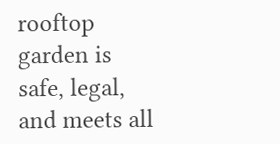rooftop garden is safe, legal, and meets all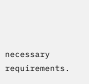necessary requirements.